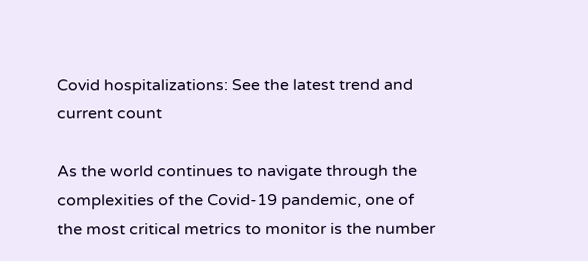Covid hospitalizations: See the latest trend and current count

As the world continues to navigate through the complexities of the Covid-19 pandemic, one of the most critical metrics to monitor is the number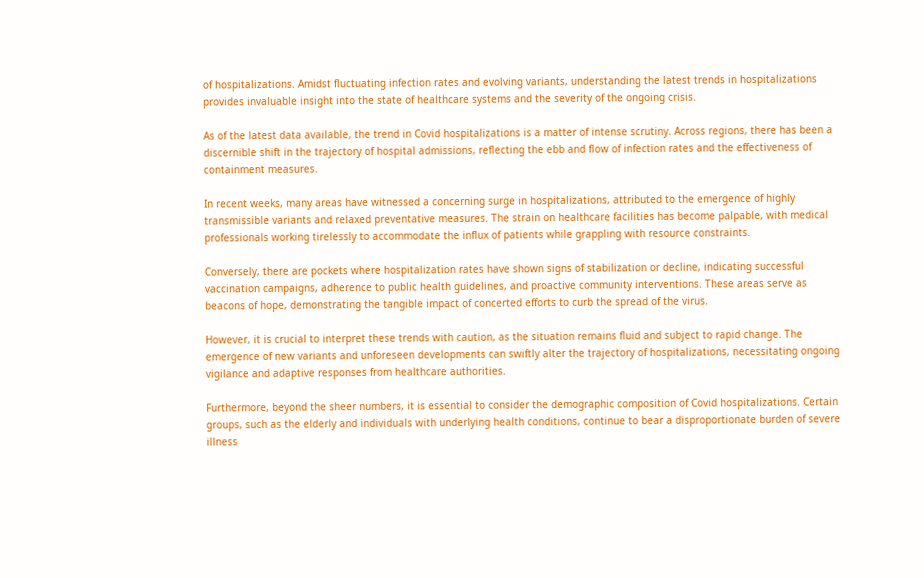of hospitalizations. Amidst fluctuating infection rates and evolving variants, understanding the latest trends in hospitalizations provides invaluable insight into the state of healthcare systems and the severity of the ongoing crisis.

As of the latest data available, the trend in Covid hospitalizations is a matter of intense scrutiny. Across regions, there has been a discernible shift in the trajectory of hospital admissions, reflecting the ebb and flow of infection rates and the effectiveness of containment measures.

In recent weeks, many areas have witnessed a concerning surge in hospitalizations, attributed to the emergence of highly transmissible variants and relaxed preventative measures. The strain on healthcare facilities has become palpable, with medical professionals working tirelessly to accommodate the influx of patients while grappling with resource constraints.

Conversely, there are pockets where hospitalization rates have shown signs of stabilization or decline, indicating successful vaccination campaigns, adherence to public health guidelines, and proactive community interventions. These areas serve as beacons of hope, demonstrating the tangible impact of concerted efforts to curb the spread of the virus.

However, it is crucial to interpret these trends with caution, as the situation remains fluid and subject to rapid change. The emergence of new variants and unforeseen developments can swiftly alter the trajectory of hospitalizations, necessitating ongoing vigilance and adaptive responses from healthcare authorities.

Furthermore, beyond the sheer numbers, it is essential to consider the demographic composition of Covid hospitalizations. Certain groups, such as the elderly and individuals with underlying health conditions, continue to bear a disproportionate burden of severe illness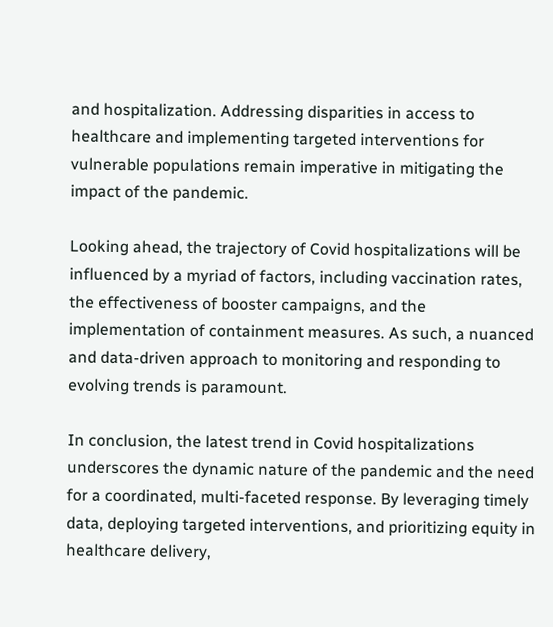and hospitalization. Addressing disparities in access to healthcare and implementing targeted interventions for vulnerable populations remain imperative in mitigating the impact of the pandemic.

Looking ahead, the trajectory of Covid hospitalizations will be influenced by a myriad of factors, including vaccination rates, the effectiveness of booster campaigns, and the implementation of containment measures. As such, a nuanced and data-driven approach to monitoring and responding to evolving trends is paramount.

In conclusion, the latest trend in Covid hospitalizations underscores the dynamic nature of the pandemic and the need for a coordinated, multi-faceted response. By leveraging timely data, deploying targeted interventions, and prioritizing equity in healthcare delivery,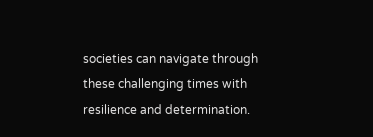societies can navigate through these challenging times with resilience and determination.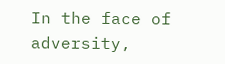In the face of adversity,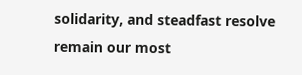solidarity, and steadfast resolve remain our most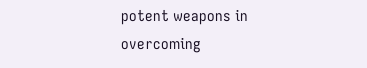potent weapons in overcoming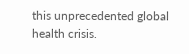this unprecedented global health crisis.